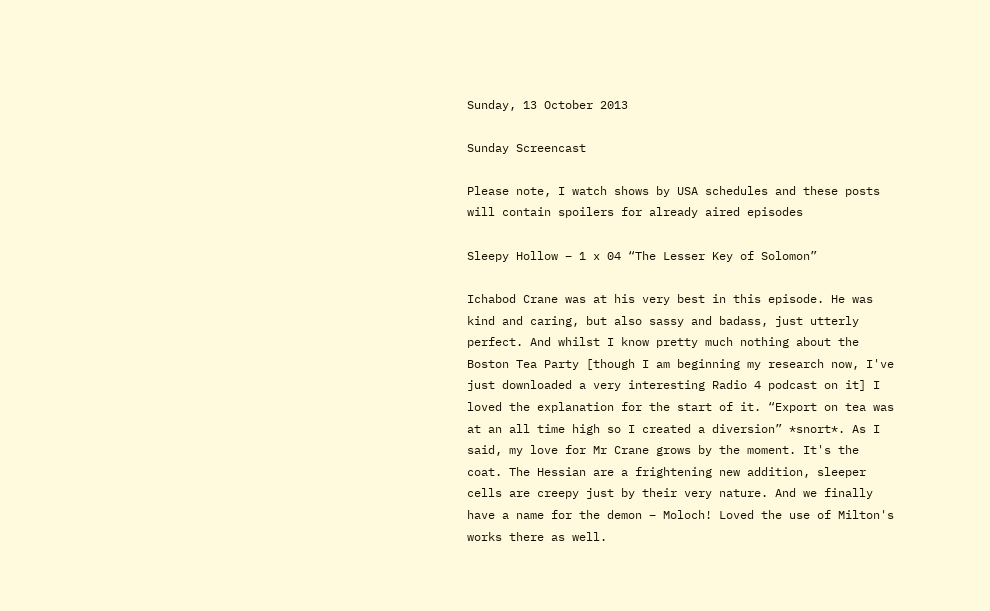Sunday, 13 October 2013

Sunday Screencast

Please note, I watch shows by USA schedules and these posts will contain spoilers for already aired episodes

Sleepy Hollow – 1 x 04 “The Lesser Key of Solomon”

Ichabod Crane was at his very best in this episode. He was kind and caring, but also sassy and badass, just utterly perfect. And whilst I know pretty much nothing about the Boston Tea Party [though I am beginning my research now, I've just downloaded a very interesting Radio 4 podcast on it] I loved the explanation for the start of it. “Export on tea was at an all time high so I created a diversion” *snort*. As I said, my love for Mr Crane grows by the moment. It's the coat. The Hessian are a frightening new addition, sleeper cells are creepy just by their very nature. And we finally have a name for the demon – Moloch! Loved the use of Milton's works there as well.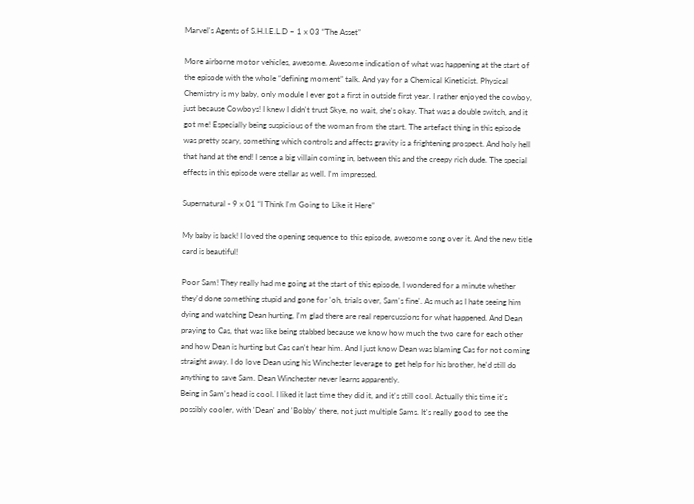Marvel's Agents of S.H.I.E.L.D – 1 x 03 “The Asset”

More airborne motor vehicles, awesome. Awesome indication of what was happening at the start of the episode with the whole “defining moment” talk. And yay for a Chemical Kineticist. Physical Chemistry is my baby, only module I ever got a first in outside first year. I rather enjoyed the cowboy, just because Cowboys! I knew I didn't trust Skye, no wait, she's okay. That was a double switch, and it got me! Especially being suspicious of the woman from the start. The artefact thing in this episode was pretty scary, something which controls and affects gravity is a frightening prospect. And holy hell that hand at the end! I sense a big villain coming in, between this and the creepy rich dude. The special effects in this episode were stellar as well. I'm impressed.

Supernatural - 9 x 01 “I Think I'm Going to Like it Here”

My baby is back! I loved the opening sequence to this episode, awesome song over it. And the new title card is beautiful!

Poor Sam! They really had me going at the start of this episode, I wondered for a minute whether they'd done something stupid and gone for 'oh, trials over, Sam's fine'. As much as I hate seeing him dying and watching Dean hurting, I'm glad there are real repercussions for what happened. And Dean praying to Cas, that was like being stabbed because we know how much the two care for each other and how Dean is hurting but Cas can't hear him. And I just know Dean was blaming Cas for not coming straight away. I do love Dean using his Winchester leverage to get help for his brother, he'd still do anything to save Sam. Dean Winchester never learns apparently.
Being in Sam's head is cool. I liked it last time they did it, and it's still cool. Actually this time it's possibly cooler, with 'Dean' and 'Bobby' there, not just multiple Sams. It's really good to see the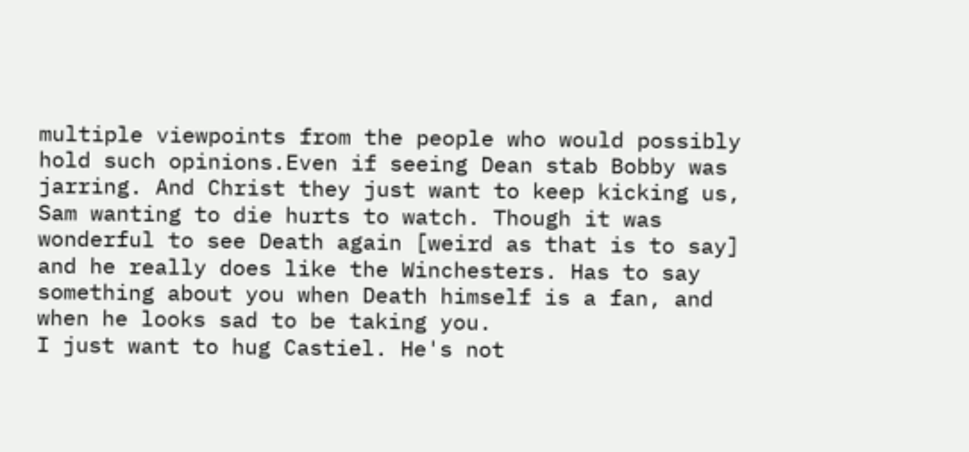multiple viewpoints from the people who would possibly hold such opinions.Even if seeing Dean stab Bobby was jarring. And Christ they just want to keep kicking us, Sam wanting to die hurts to watch. Though it was wonderful to see Death again [weird as that is to say] and he really does like the Winchesters. Has to say something about you when Death himself is a fan, and when he looks sad to be taking you.
I just want to hug Castiel. He's not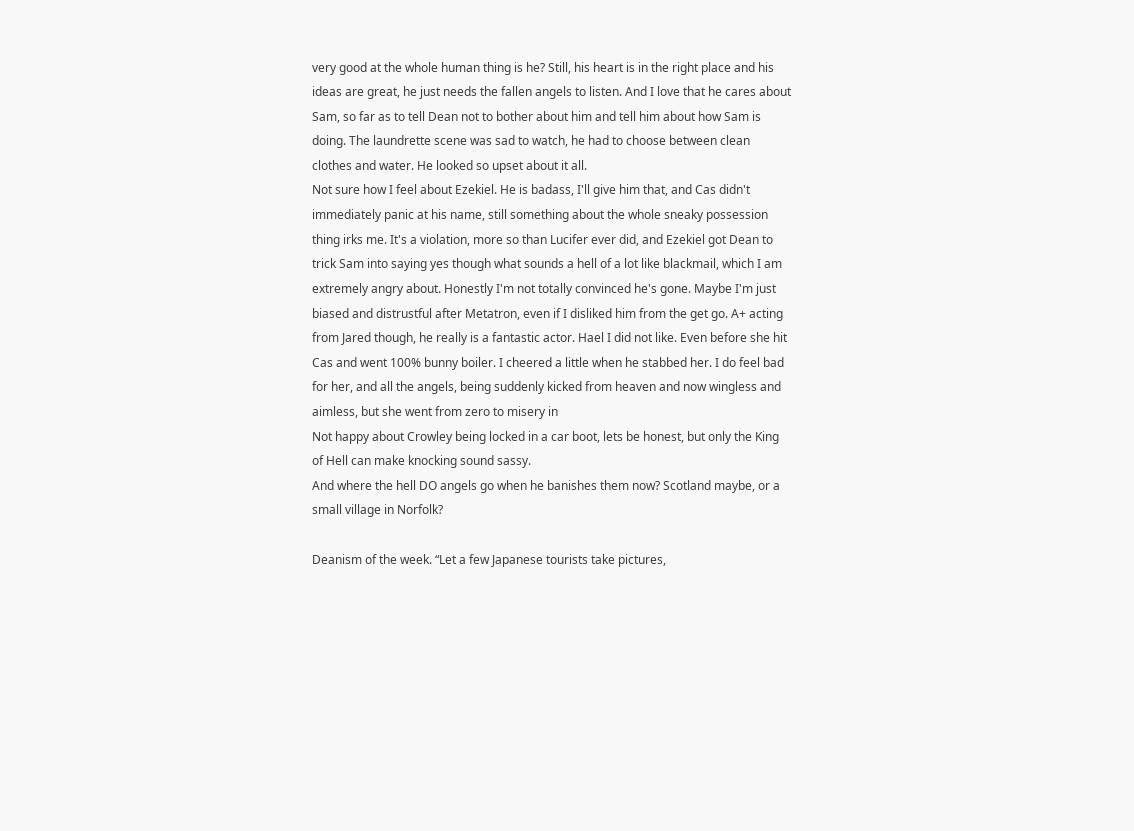very good at the whole human thing is he? Still, his heart is in the right place and his ideas are great, he just needs the fallen angels to listen. And I love that he cares about Sam, so far as to tell Dean not to bother about him and tell him about how Sam is doing. The laundrette scene was sad to watch, he had to choose between clean clothes and water. He looked so upset about it all.
Not sure how I feel about Ezekiel. He is badass, I'll give him that, and Cas didn't immediately panic at his name, still something about the whole sneaky possession thing irks me. It's a violation, more so than Lucifer ever did, and Ezekiel got Dean to trick Sam into saying yes though what sounds a hell of a lot like blackmail, which I am extremely angry about. Honestly I'm not totally convinced he's gone. Maybe I'm just biased and distrustful after Metatron, even if I disliked him from the get go. A+ acting from Jared though, he really is a fantastic actor. Hael I did not like. Even before she hit Cas and went 100% bunny boiler. I cheered a little when he stabbed her. I do feel bad for her, and all the angels, being suddenly kicked from heaven and now wingless and aimless, but she went from zero to misery in
Not happy about Crowley being locked in a car boot, lets be honest, but only the King of Hell can make knocking sound sassy.
And where the hell DO angels go when he banishes them now? Scotland maybe, or a small village in Norfolk?

Deanism of the week. “Let a few Japanese tourists take pictures,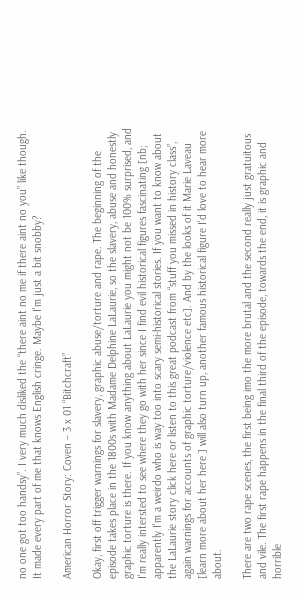no one got too handsy”. I very much disliked the “there aint no me if there aint no you” like though. It made every part of me that knows English cringe. Maybe I'm just a bit snobby?

American Horror Story: Coven – 3 x 01 “Bitchcraft”

Okay, first off trigger warnings for slavery, graphic abuse/torture and rape. The beginning of the episode takes place in the 1800s with Madame Delphine LaLaurie, so the slavery, abuse and honestly graphic torture is there. If you know anything about LaLaurie you might not be 100% surprised, and I'm really intersted to see where they go with her since I find evil historical figures fascinating [nb; apparently I'm a weirdo who is way too into scary semi-historical stories. If you want to know about the LaLaurie story click here or listen to this great podcast from “stuff you missed in history class”, again warnings for accounts of graphic torture/violence etc]. And by the looks of it Marie Laveau [learn more about her here ] will also turn up, another famous historical figure I'd love to hear more about.

There are two rape scenes, the first being imo the more brutal and the second really just gratuitous and vile. The first rape happens in the final third of the episode, towards the end, it is graphic and horrible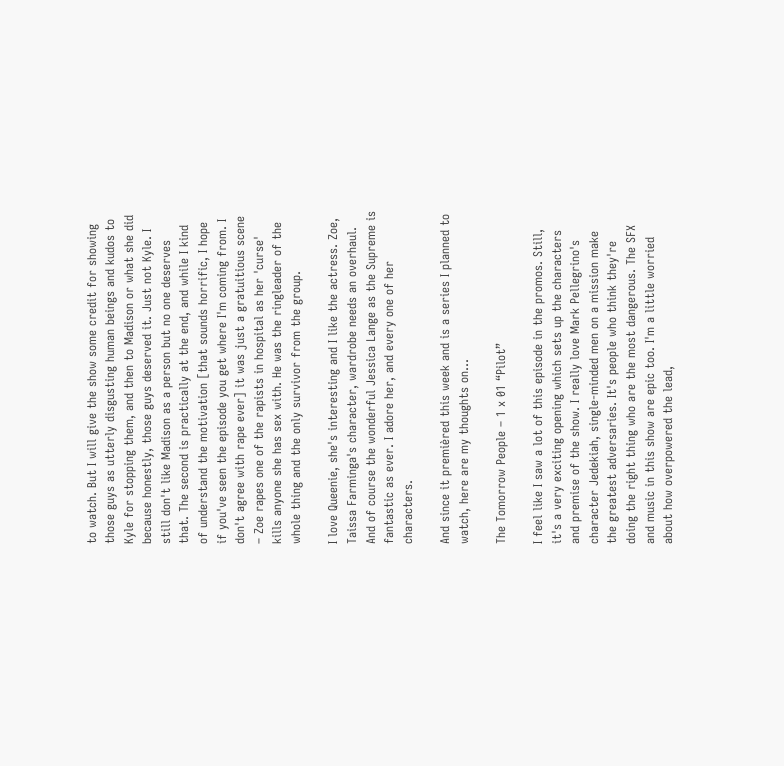to watch. But I will give the show some credit for showing those guys as utterly disgusting human beings and kudos to Kyle for stopping them, and then to Madison or what she did because honestly, those guys deserved it. Just not Kyle. I still don't like Madison as a person but no one deserves that. The second is practically at the end, and while I kind of understand the motivation [that sounds horrific, I hope if you've seen the episode you get where I'm coming from. I don't agree with rape ever] it was just a gratuitious scene – Zoe rapes one of the rapists in hospital as her 'curse' kills anyone she has sex with. He was the ringleader of the whole thing and the only survivor from the group.

I love Queenie, she's interesting and I like the actress. Zoe, Taissa Farminga's character, wardrobe needs an overhaul. And of course the wonderful Jessica Lange as the Supreme is fantastic as ever. I adore her, and every one of her characters.

And since it premièred this week and is a series I planned to watch, here are my thoughts on...

The Tomorrow People – 1 x 01 “Pilot”

I feel like I saw a lot of this episode in the promos. Still, it's a very exciting opening which sets up the characters and premise of the show. I really love Mark Pellegrino's character Jedekiah, single-minded men on a mission make the greatest adversaries. It's people who think they're doing the right thing who are the most dangerous. The SFX and music in this show are epic too. I'm a little worried about how overpowered the lead,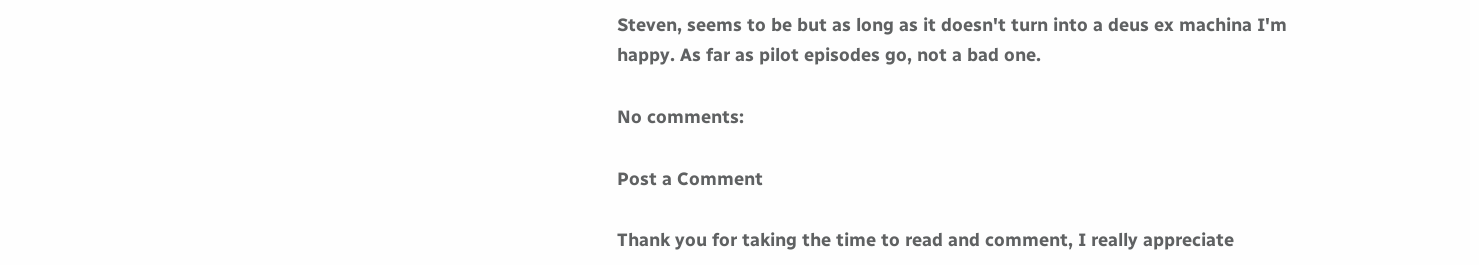Steven, seems to be but as long as it doesn't turn into a deus ex machina I'm happy. As far as pilot episodes go, not a bad one.

No comments:

Post a Comment

Thank you for taking the time to read and comment, I really appreciate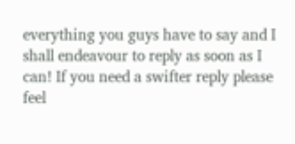everything you guys have to say and I shall endeavour to reply as soon as I can! If you need a swifter reply please feel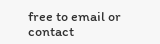free to email or contact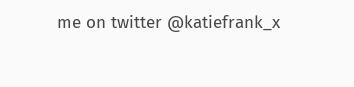me on twitter @katiefrank_x